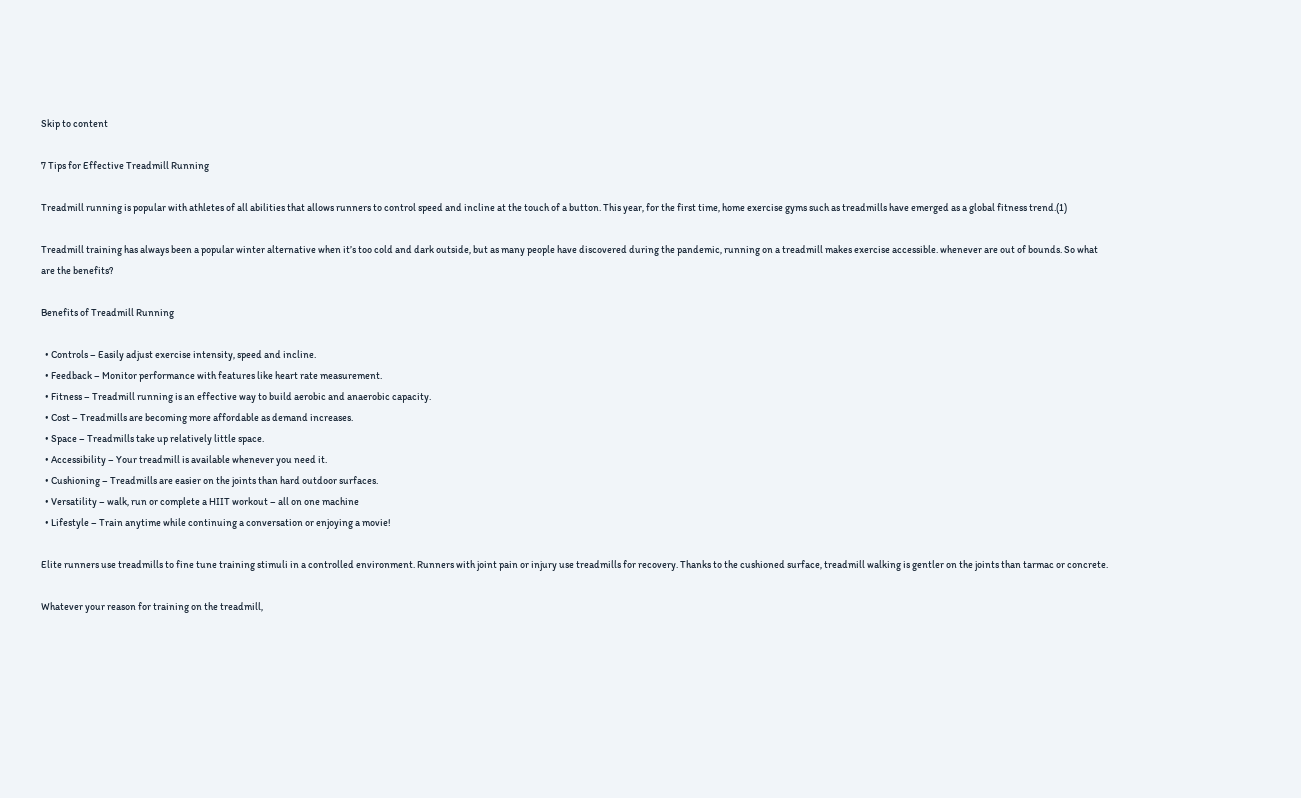Skip to content

7 Tips for Effective Treadmill Running

Treadmill running is popular with athletes of all abilities that allows runners to control speed and incline at the touch of a button. This year, for the first time, home exercise gyms such as treadmills have emerged as a global fitness trend.(1)

Treadmill training has always been a popular winter alternative when it’s too cold and dark outside, but as many people have discovered during the pandemic, running on a treadmill makes exercise accessible. whenever are out of bounds. So what are the benefits?

Benefits of Treadmill Running

  • Controls – Easily adjust exercise intensity, speed and incline.
  • Feedback – Monitor performance with features like heart rate measurement.
  • Fitness – Treadmill running is an effective way to build aerobic and anaerobic capacity.
  • Cost – Treadmills are becoming more affordable as demand increases.
  • Space – Treadmills take up relatively little space.
  • Accessibility – Your treadmill is available whenever you need it.
  • Cushioning – Treadmills are easier on the joints than hard outdoor surfaces.
  • Versatility – walk, run or complete a HIIT workout – all on one machine
  • Lifestyle – Train anytime while continuing a conversation or enjoying a movie!

Elite runners use treadmills to fine tune training stimuli in a controlled environment. Runners with joint pain or injury use treadmills for recovery. Thanks to the cushioned surface, treadmill walking is gentler on the joints than tarmac or concrete.

Whatever your reason for training on the treadmill,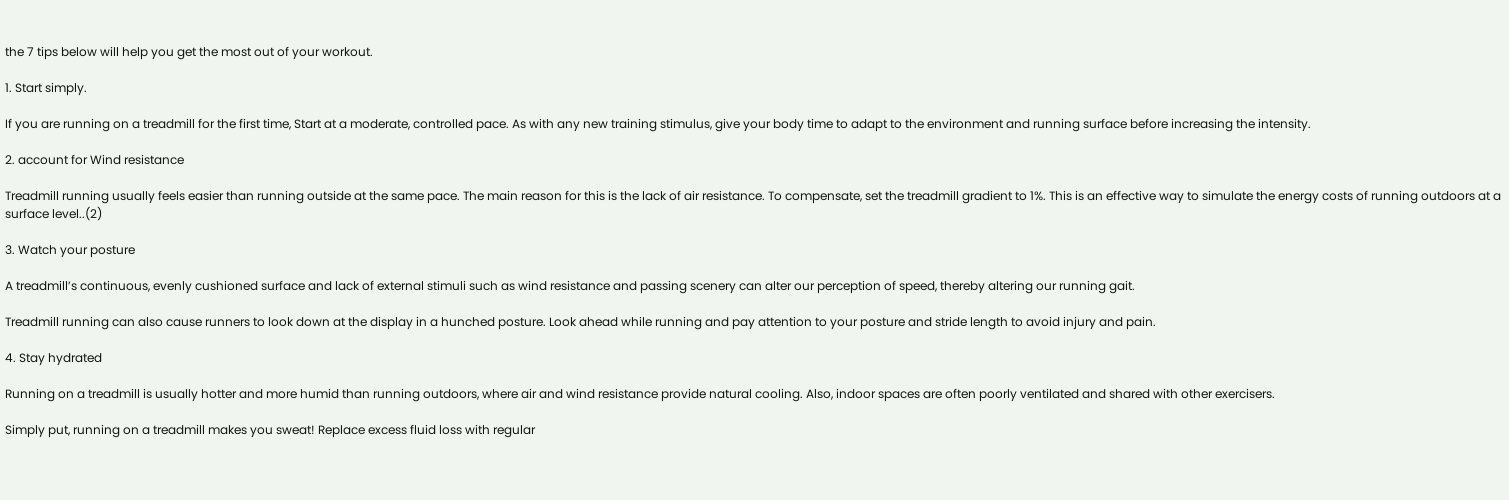the 7 tips below will help you get the most out of your workout.

1. Start simply.

If you are running on a treadmill for the first time, Start at a moderate, controlled pace. As with any new training stimulus, give your body time to adapt to the environment and running surface before increasing the intensity.

2. account for Wind resistance

Treadmill running usually feels easier than running outside at the same pace. The main reason for this is the lack of air resistance. To compensate, set the treadmill gradient to 1%. This is an effective way to simulate the energy costs of running outdoors at a surface level..(2)

3. Watch your posture

A treadmill’s continuous, evenly cushioned surface and lack of external stimuli such as wind resistance and passing scenery can alter our perception of speed, thereby altering our running gait.

Treadmill running can also cause runners to look down at the display in a hunched posture. Look ahead while running and pay attention to your posture and stride length to avoid injury and pain.

4. Stay hydrated

Running on a treadmill is usually hotter and more humid than running outdoors, where air and wind resistance provide natural cooling. Also, indoor spaces are often poorly ventilated and shared with other exercisers.

Simply put, running on a treadmill makes you sweat! Replace excess fluid loss with regular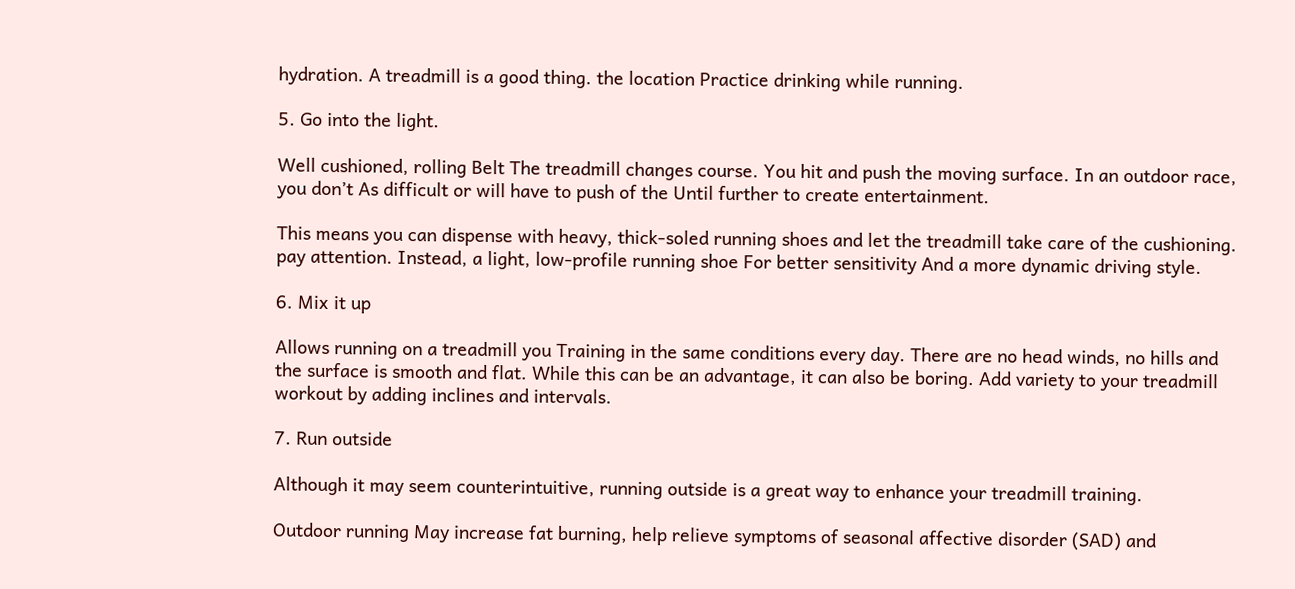hydration. A treadmill is a good thing. the location Practice drinking while running.

5. Go into the light.

Well cushioned, rolling Belt The treadmill changes course. You hit and push the moving surface. In an outdoor race, you don’t As difficult or will have to push of the Until further to create entertainment.

This means you can dispense with heavy, thick-soled running shoes and let the treadmill take care of the cushioning. pay attention. Instead, a light, low-profile running shoe For better sensitivity And a more dynamic driving style.

6. Mix it up

Allows running on a treadmill you Training in the same conditions every day. There are no head winds, no hills and the surface is smooth and flat. While this can be an advantage, it can also be boring. Add variety to your treadmill workout by adding inclines and intervals.

7. Run outside

Although it may seem counterintuitive, running outside is a great way to enhance your treadmill training.

Outdoor running May increase fat burning, help relieve symptoms of seasonal affective disorder (SAD) and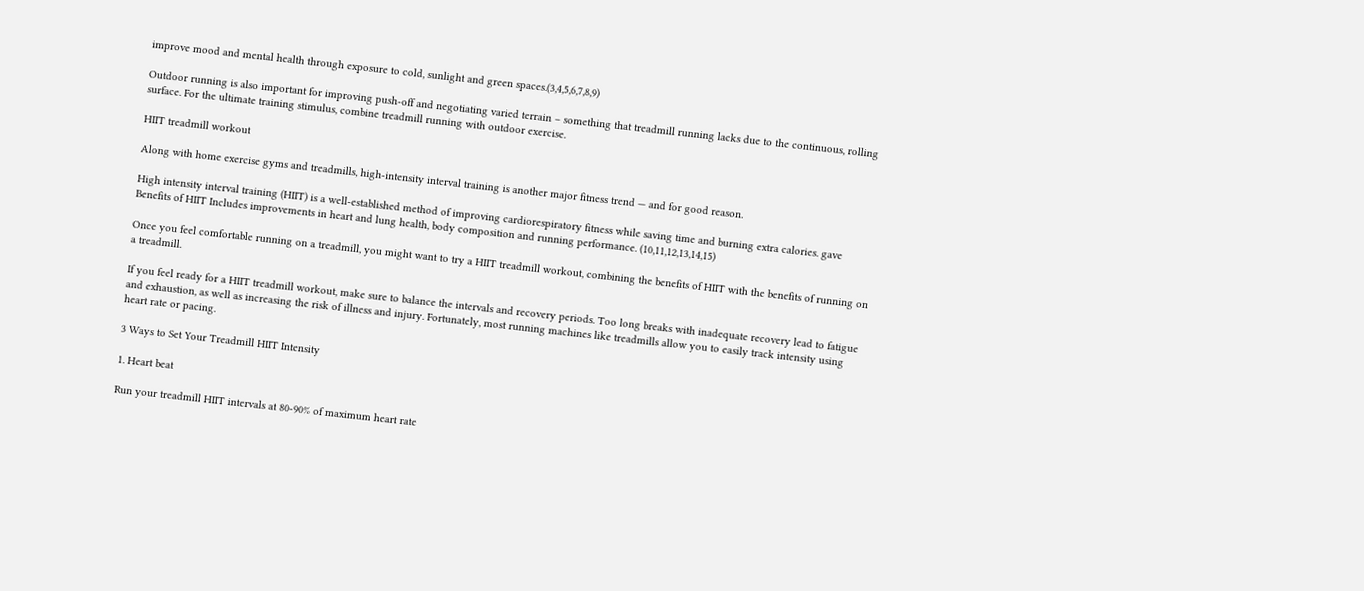improve mood and mental health through exposure to cold, sunlight and green spaces.(3,4,5,6,7,8,9)

Outdoor running is also important for improving push-off and negotiating varied terrain – something that treadmill running lacks due to the continuous, rolling surface. For the ultimate training stimulus, combine treadmill running with outdoor exercise.

HIIT treadmill workout

Along with home exercise gyms and treadmills, high-intensity interval training is another major fitness trend — and for good reason.

High intensity interval training (HIIT) is a well-established method of improving cardiorespiratory fitness while saving time and burning extra calories. gave Benefits of HIIT Includes improvements in heart and lung health, body composition and running performance. (10,11,12,13,14,15)

Once you feel comfortable running on a treadmill, you might want to try a HIIT treadmill workout, combining the benefits of HIIT with the benefits of running on a treadmill.

If you feel ready for a HIIT treadmill workout, make sure to balance the intervals and recovery periods. Too long breaks with inadequate recovery lead to fatigue and exhaustion, as well as increasing the risk of illness and injury. Fortunately, most running machines like treadmills allow you to easily track intensity using heart rate or pacing.

3 Ways to Set Your Treadmill HIIT Intensity

1. Heart beat

Run your treadmill HIIT intervals at 80-90% of maximum heart rate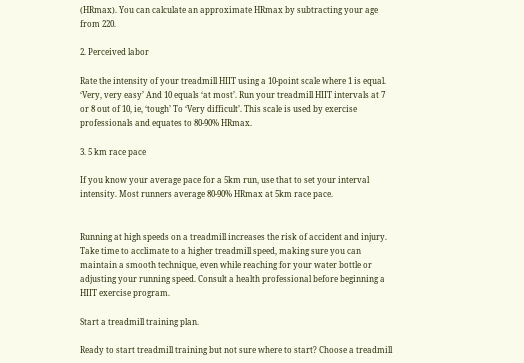(HRmax). You can calculate an approximate HRmax by subtracting your age from 220.

2. Perceived labor

Rate the intensity of your treadmill HIIT using a 10-point scale where 1 is equal. ‘Very, very easy’ And 10 equals ‘at most’. Run your treadmill HIIT intervals at 7 or 8 out of 10, ie, ‘tough’ To ‘Very difficult’. This scale is used by exercise professionals and equates to 80-90% HRmax.

3. 5 km race pace

If you know your average pace for a 5km run, use that to set your interval intensity. Most runners average 80-90% HRmax at 5km race pace.


Running at high speeds on a treadmill increases the risk of accident and injury. Take time to acclimate to a higher treadmill speed, making sure you can maintain a smooth technique, even while reaching for your water bottle or adjusting your running speed. Consult a health professional before beginning a HIIT exercise program.

Start a treadmill training plan.

Ready to start treadmill training but not sure where to start? Choose a treadmill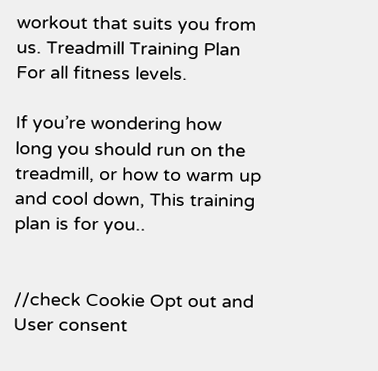workout that suits you from us. Treadmill Training Plan For all fitness levels.

If you’re wondering how long you should run on the treadmill, or how to warm up and cool down, This training plan is for you..


//check Cookie Opt out and User consent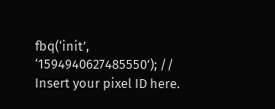fbq(‘init’, ‘1594940627485550’); // Insert your pixel ID here.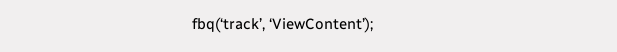fbq(‘track’, ‘ViewContent’);